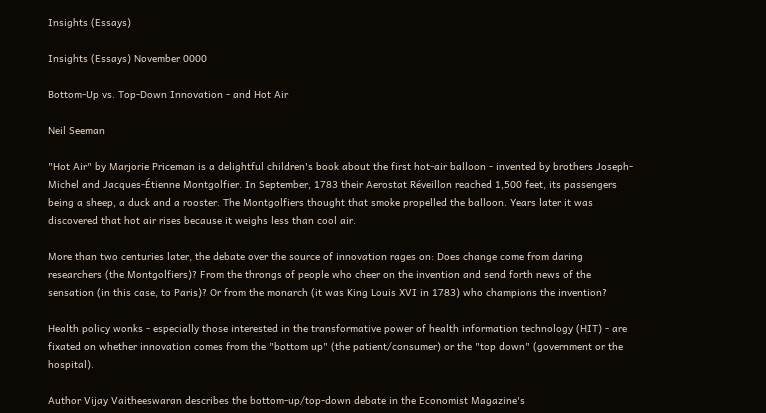Insights (Essays)

Insights (Essays) November 0000

Bottom-Up vs. Top-Down Innovation - and Hot Air

Neil Seeman

"Hot Air" by Marjorie Priceman is a delightful children's book about the first hot-air balloon - invented by brothers Joseph-Michel and Jacques-Étienne Montgolfier. In September, 1783 their Aerostat Réveillon reached 1,500 feet, its passengers being a sheep, a duck and a rooster. The Montgolfiers thought that smoke propelled the balloon. Years later it was discovered that hot air rises because it weighs less than cool air.

More than two centuries later, the debate over the source of innovation rages on: Does change come from daring researchers (the Montgolfiers)? From the throngs of people who cheer on the invention and send forth news of the sensation (in this case, to Paris)? Or from the monarch (it was King Louis XVI in 1783) who champions the invention?

Health policy wonks - especially those interested in the transformative power of health information technology (HIT) - are fixated on whether innovation comes from the "bottom up" (the patient/consumer) or the "top down" (government or the hospital).

Author Vijay Vaitheeswaran describes the bottom-up/top-down debate in the Economist Magazine's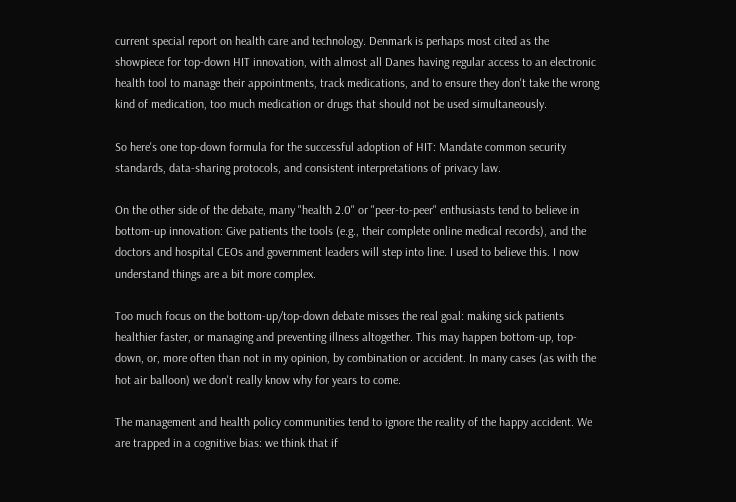current special report on health care and technology. Denmark is perhaps most cited as the showpiece for top-down HIT innovation, with almost all Danes having regular access to an electronic health tool to manage their appointments, track medications, and to ensure they don't take the wrong kind of medication, too much medication or drugs that should not be used simultaneously.

So here's one top-down formula for the successful adoption of HIT: Mandate common security standards, data-sharing protocols, and consistent interpretations of privacy law.

On the other side of the debate, many "health 2.0" or "peer-to-peer" enthusiasts tend to believe in bottom-up innovation: Give patients the tools (e.g., their complete online medical records), and the doctors and hospital CEOs and government leaders will step into line. I used to believe this. I now understand things are a bit more complex.

Too much focus on the bottom-up/top-down debate misses the real goal: making sick patients healthier faster, or managing and preventing illness altogether. This may happen bottom-up, top-down, or, more often than not in my opinion, by combination or accident. In many cases (as with the hot air balloon) we don't really know why for years to come.

The management and health policy communities tend to ignore the reality of the happy accident. We are trapped in a cognitive bias: we think that if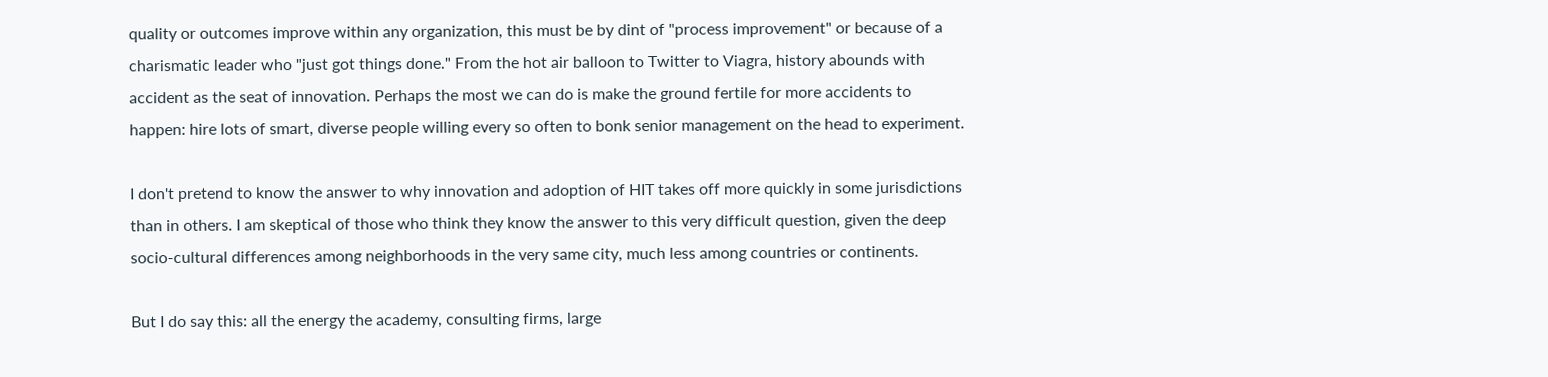quality or outcomes improve within any organization, this must be by dint of "process improvement" or because of a charismatic leader who "just got things done." From the hot air balloon to Twitter to Viagra, history abounds with accident as the seat of innovation. Perhaps the most we can do is make the ground fertile for more accidents to happen: hire lots of smart, diverse people willing every so often to bonk senior management on the head to experiment.

I don't pretend to know the answer to why innovation and adoption of HIT takes off more quickly in some jurisdictions than in others. I am skeptical of those who think they know the answer to this very difficult question, given the deep socio-cultural differences among neighborhoods in the very same city, much less among countries or continents.

But I do say this: all the energy the academy, consulting firms, large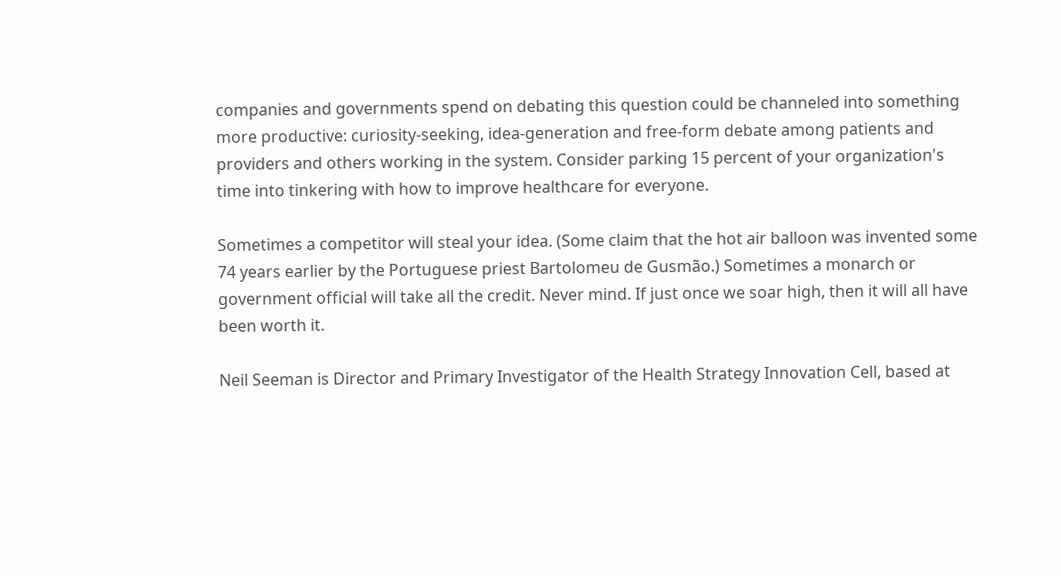companies and governments spend on debating this question could be channeled into something more productive: curiosity-seeking, idea-generation and free-form debate among patients and providers and others working in the system. Consider parking 15 percent of your organization's time into tinkering with how to improve healthcare for everyone.

Sometimes a competitor will steal your idea. (Some claim that the hot air balloon was invented some 74 years earlier by the Portuguese priest Bartolomeu de Gusmão.) Sometimes a monarch or government official will take all the credit. Never mind. If just once we soar high, then it will all have been worth it.

Neil Seeman is Director and Primary Investigator of the Health Strategy Innovation Cell, based at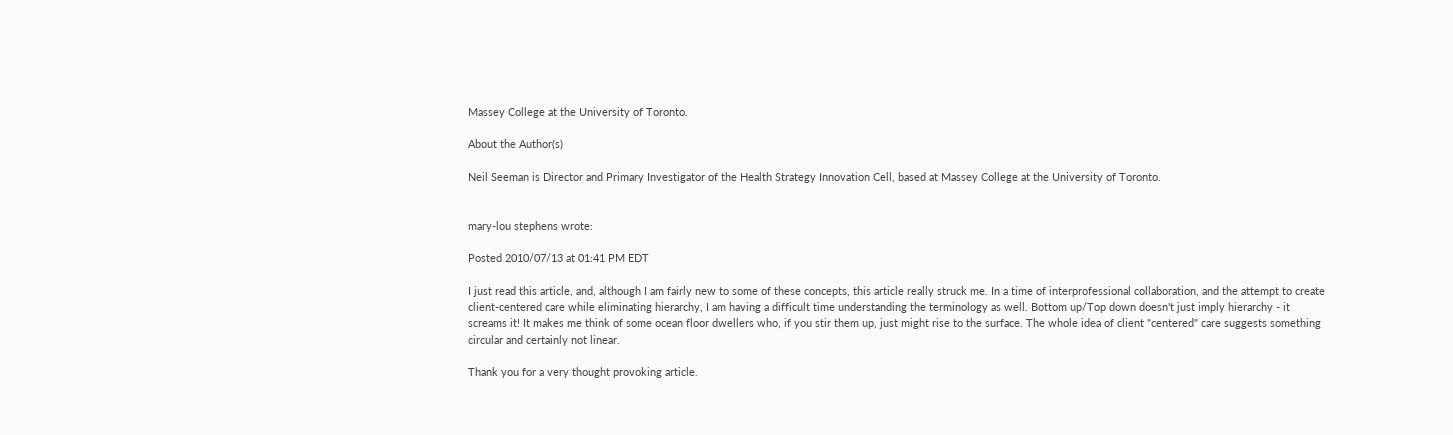Massey College at the University of Toronto.

About the Author(s)

Neil Seeman is Director and Primary Investigator of the Health Strategy Innovation Cell, based at Massey College at the University of Toronto.


mary-lou stephens wrote:

Posted 2010/07/13 at 01:41 PM EDT

I just read this article, and, although I am fairly new to some of these concepts, this article really struck me. In a time of interprofessional collaboration, and the attempt to create client-centered care while eliminating hierarchy, I am having a difficult time understanding the terminology as well. Bottom up/Top down doesn't just imply hierarchy - it screams it! It makes me think of some ocean floor dwellers who, if you stir them up, just might rise to the surface. The whole idea of client "centered" care suggests something circular and certainly not linear.

Thank you for a very thought provoking article.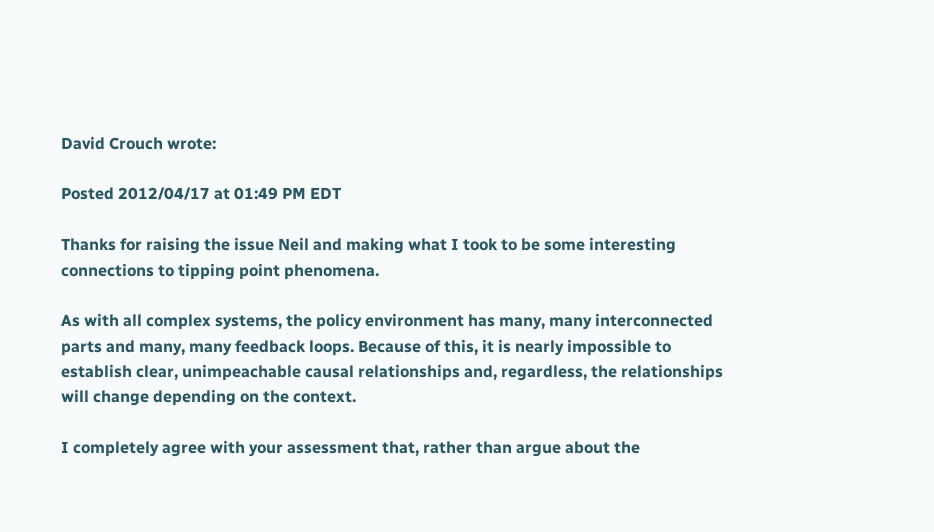David Crouch wrote:

Posted 2012/04/17 at 01:49 PM EDT

Thanks for raising the issue Neil and making what I took to be some interesting connections to tipping point phenomena.

As with all complex systems, the policy environment has many, many interconnected parts and many, many feedback loops. Because of this, it is nearly impossible to establish clear, unimpeachable causal relationships and, regardless, the relationships will change depending on the context.

I completely agree with your assessment that, rather than argue about the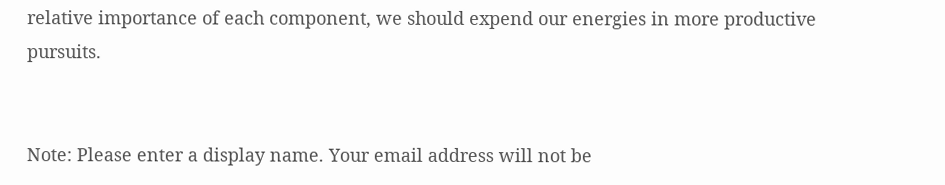relative importance of each component, we should expend our energies in more productive pursuits.


Note: Please enter a display name. Your email address will not be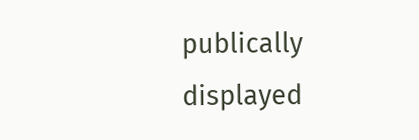publically displayed